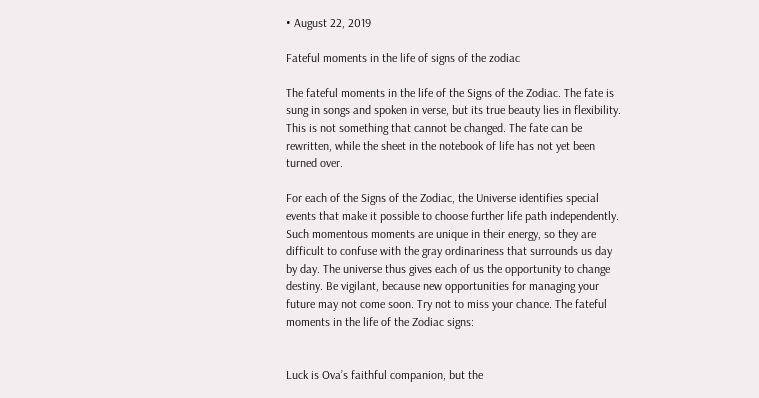• August 22, 2019

Fateful moments in the life of signs of the zodiac

The fateful moments in the life of the Signs of the Zodiac. The fate is sung in songs and spoken in verse, but its true beauty lies in flexibility. This is not something that cannot be changed. The fate can be rewritten, while the sheet in the notebook of life has not yet been turned over.

For each of the Signs of the Zodiac, the Universe identifies special events that make it possible to choose further life path independently. Such momentous moments are unique in their energy, so they are difficult to confuse with the gray ordinariness that surrounds us day by day. The universe thus gives each of us the opportunity to change destiny. Be vigilant, because new opportunities for managing your future may not come soon. Try not to miss your chance. The fateful moments in the life of the Zodiac signs:


Luck is Ova’s faithful companion, but the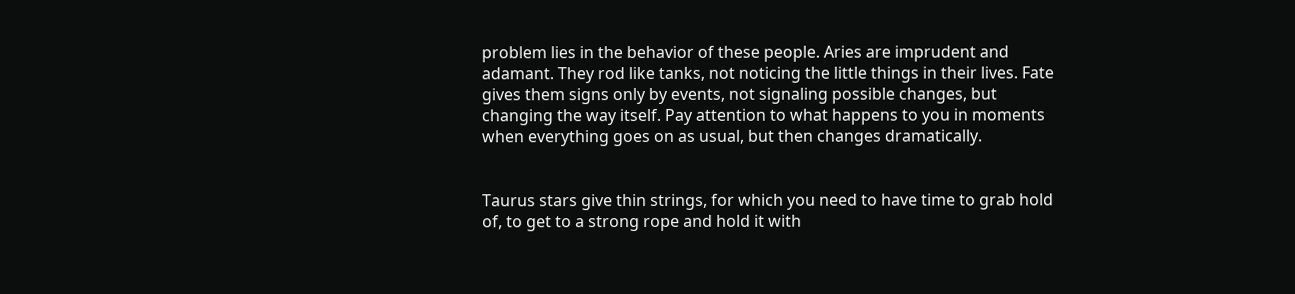problem lies in the behavior of these people. Aries are imprudent and adamant. They rod like tanks, not noticing the little things in their lives. Fate gives them signs only by events, not signaling possible changes, but changing the way itself. Pay attention to what happens to you in moments when everything goes on as usual, but then changes dramatically.


Taurus stars give thin strings, for which you need to have time to grab hold of, to get to a strong rope and hold it with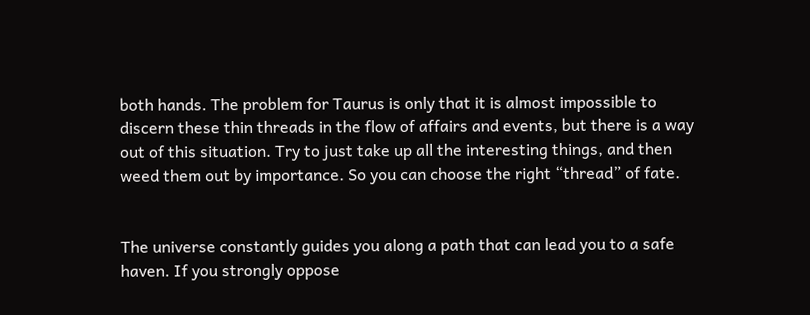both hands. The problem for Taurus is only that it is almost impossible to discern these thin threads in the flow of affairs and events, but there is a way out of this situation. Try to just take up all the interesting things, and then weed them out by importance. So you can choose the right “thread” of fate.


The universe constantly guides you along a path that can lead you to a safe haven. If you strongly oppose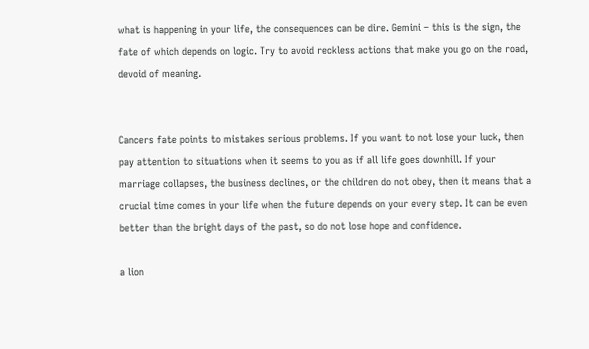what is happening in your life, the consequences can be dire. Gemini – this is the sign, the fate of which depends on logic. Try to avoid reckless actions that make you go on the road, devoid of meaning.


Cancers fate points to mistakes serious problems. If you want to not lose your luck, then pay attention to situations when it seems to you as if all life goes downhill. If your marriage collapses, the business declines, or the children do not obey, then it means that a crucial time comes in your life when the future depends on your every step. It can be even better than the bright days of the past, so do not lose hope and confidence.

a lion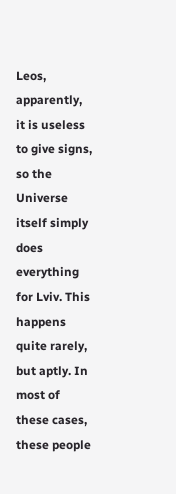Leos, apparently, it is useless to give signs, so the Universe itself simply does everything for Lviv. This happens quite rarely, but aptly. In most of these cases, these people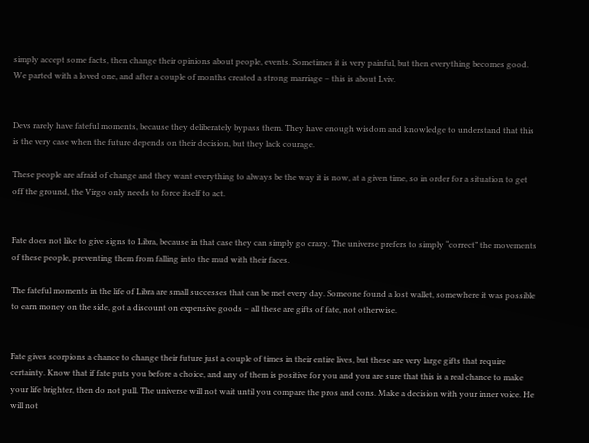simply accept some facts, then change their opinions about people, events. Sometimes it is very painful, but then everything becomes good. We parted with a loved one, and after a couple of months created a strong marriage – this is about Lviv.


Devs rarely have fateful moments, because they deliberately bypass them. They have enough wisdom and knowledge to understand that this is the very case when the future depends on their decision, but they lack courage.

These people are afraid of change and they want everything to always be the way it is now, at a given time, so in order for a situation to get off the ground, the Virgo only needs to force itself to act.


Fate does not like to give signs to Libra, because in that case they can simply go crazy. The universe prefers to simply “correct” the movements of these people, preventing them from falling into the mud with their faces.

The fateful moments in the life of Libra are small successes that can be met every day. Someone found a lost wallet, somewhere it was possible to earn money on the side, got a discount on expensive goods – all these are gifts of fate, not otherwise.


Fate gives scorpions a chance to change their future just a couple of times in their entire lives, but these are very large gifts that require certainty. Know that if fate puts you before a choice, and any of them is positive for you and you are sure that this is a real chance to make your life brighter, then do not pull. The universe will not wait until you compare the pros and cons. Make a decision with your inner voice. He will not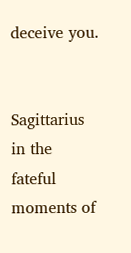deceive you.


Sagittarius in the fateful moments of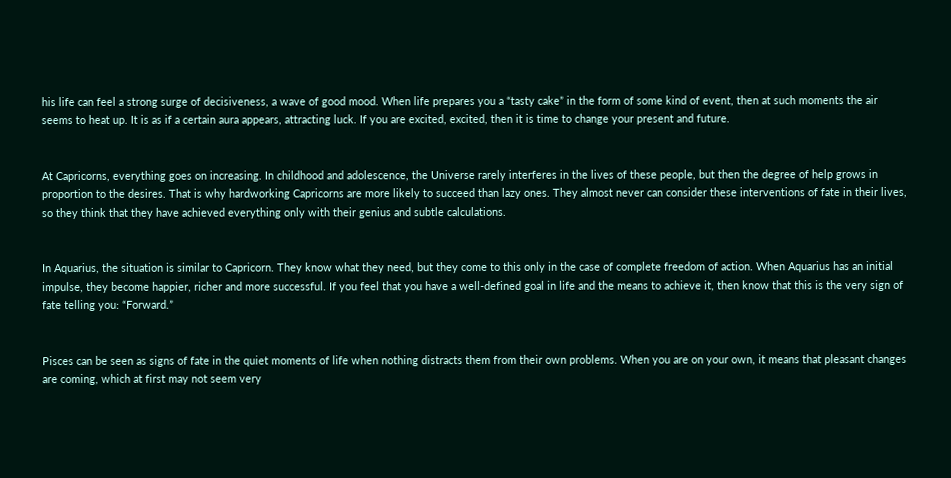his life can feel a strong surge of decisiveness, a wave of good mood. When life prepares you a “tasty cake” in the form of some kind of event, then at such moments the air seems to heat up. It is as if a certain aura appears, attracting luck. If you are excited, excited, then it is time to change your present and future.


At Capricorns, everything goes on increasing. In childhood and adolescence, the Universe rarely interferes in the lives of these people, but then the degree of help grows in proportion to the desires. That is why hardworking Capricorns are more likely to succeed than lazy ones. They almost never can consider these interventions of fate in their lives, so they think that they have achieved everything only with their genius and subtle calculations.


In Aquarius, the situation is similar to Capricorn. They know what they need, but they come to this only in the case of complete freedom of action. When Aquarius has an initial impulse, they become happier, richer and more successful. If you feel that you have a well-defined goal in life and the means to achieve it, then know that this is the very sign of fate telling you: “Forward.”


Pisces can be seen as signs of fate in the quiet moments of life when nothing distracts them from their own problems. When you are on your own, it means that pleasant changes are coming, which at first may not seem very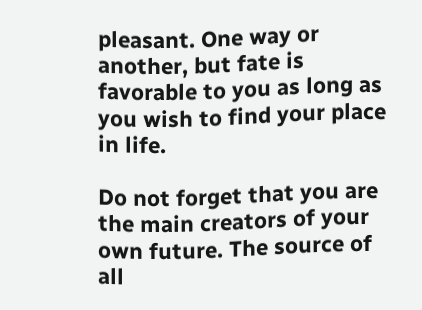pleasant. One way or another, but fate is favorable to you as long as you wish to find your place in life.

Do not forget that you are the main creators of your own future. The source of all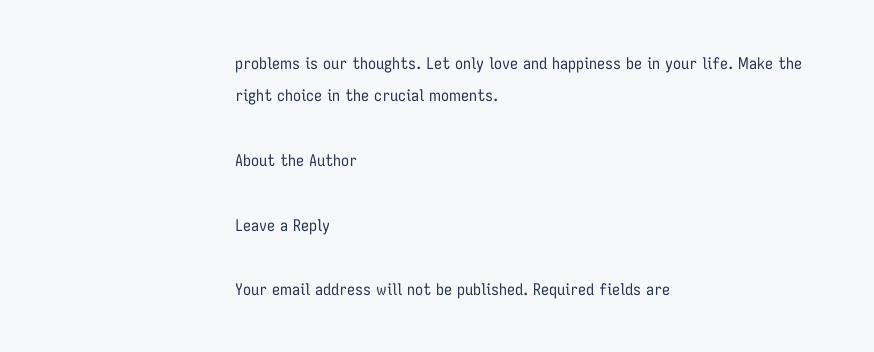problems is our thoughts. Let only love and happiness be in your life. Make the right choice in the crucial moments.

About the Author

Leave a Reply

Your email address will not be published. Required fields are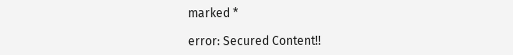marked *

error: Secured Content!!